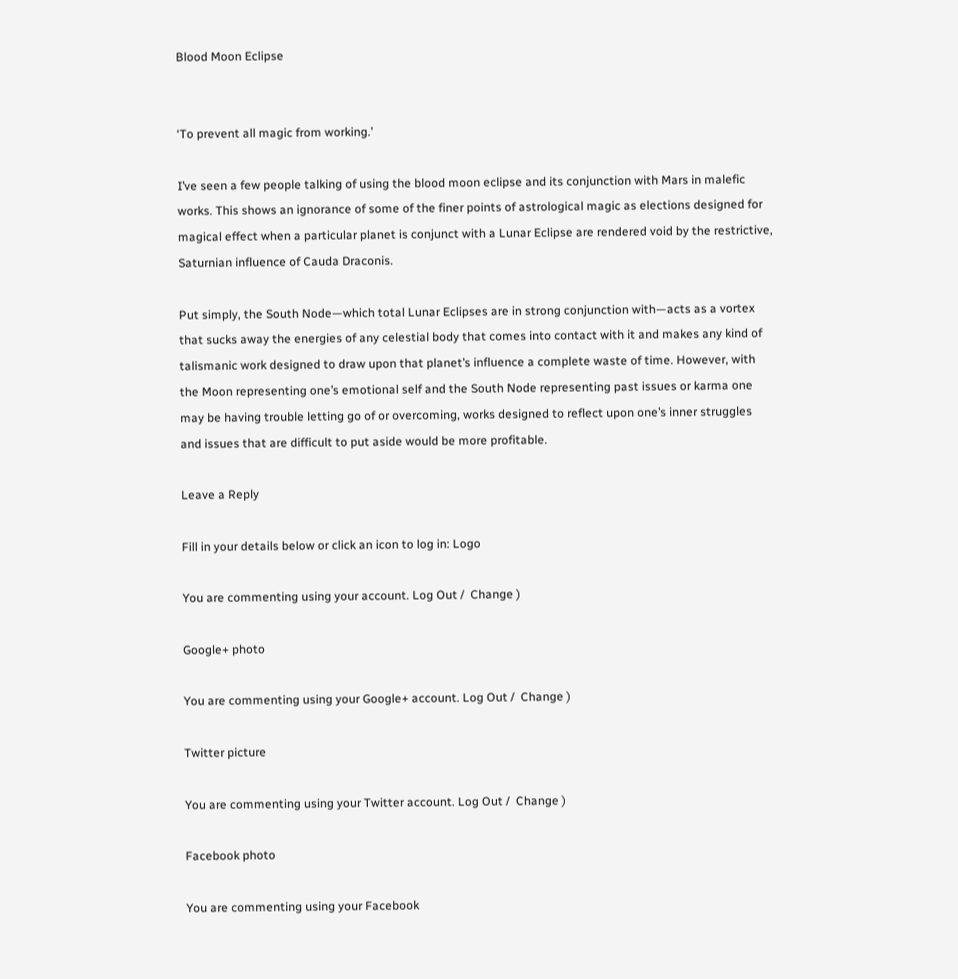Blood Moon Eclipse


‘To prevent all magic from working.’

I’ve seen a few people talking of using the blood moon eclipse and its conjunction with Mars in malefic works. This shows an ignorance of some of the finer points of astrological magic as elections designed for magical effect when a particular planet is conjunct with a Lunar Eclipse are rendered void by the restrictive, Saturnian influence of Cauda Draconis.

Put simply, the South Node—which total Lunar Eclipses are in strong conjunction with—acts as a vortex that sucks away the energies of any celestial body that comes into contact with it and makes any kind of talismanic work designed to draw upon that planet’s influence a complete waste of time. However, with the Moon representing one’s emotional self and the South Node representing past issues or karma one may be having trouble letting go of or overcoming, works designed to reflect upon one’s inner struggles and issues that are difficult to put aside would be more profitable.

Leave a Reply

Fill in your details below or click an icon to log in: Logo

You are commenting using your account. Log Out /  Change )

Google+ photo

You are commenting using your Google+ account. Log Out /  Change )

Twitter picture

You are commenting using your Twitter account. Log Out /  Change )

Facebook photo

You are commenting using your Facebook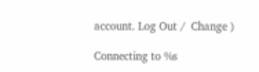account. Log Out /  Change )

Connecting to %s